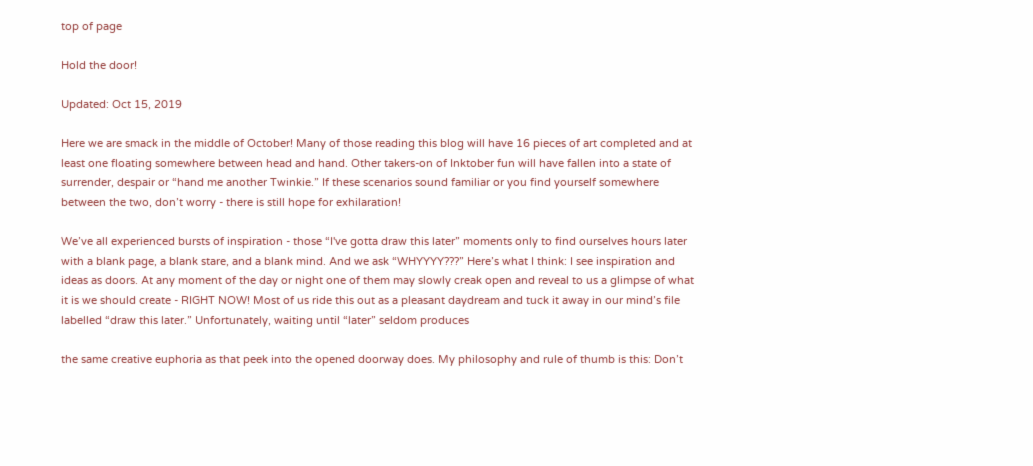top of page

Hold the door!

Updated: Oct 15, 2019

Here we are smack in the middle of October! Many of those reading this blog will have 16 pieces of art completed and at least one floating somewhere between head and hand. Other takers-on of Inktober fun will have fallen into a state of surrender, despair or “hand me another Twinkie.” If these scenarios sound familiar or you find yourself somewhere between the two, don’t worry - there is still hope for exhilaration!

We’ve all experienced bursts of inspiration - those “I've gotta draw this later” moments only to find ourselves hours later with a blank page, a blank stare, and a blank mind. And we ask “WHYYYY???” Here’s what I think: I see inspiration and ideas as doors. At any moment of the day or night one of them may slowly creak open and reveal to us a glimpse of what it is we should create - RIGHT NOW! Most of us ride this out as a pleasant daydream and tuck it away in our mind’s file labelled “draw this later.” Unfortunately, waiting until “later” seldom produces

the same creative euphoria as that peek into the opened doorway does. My philosophy and rule of thumb is this: Don’t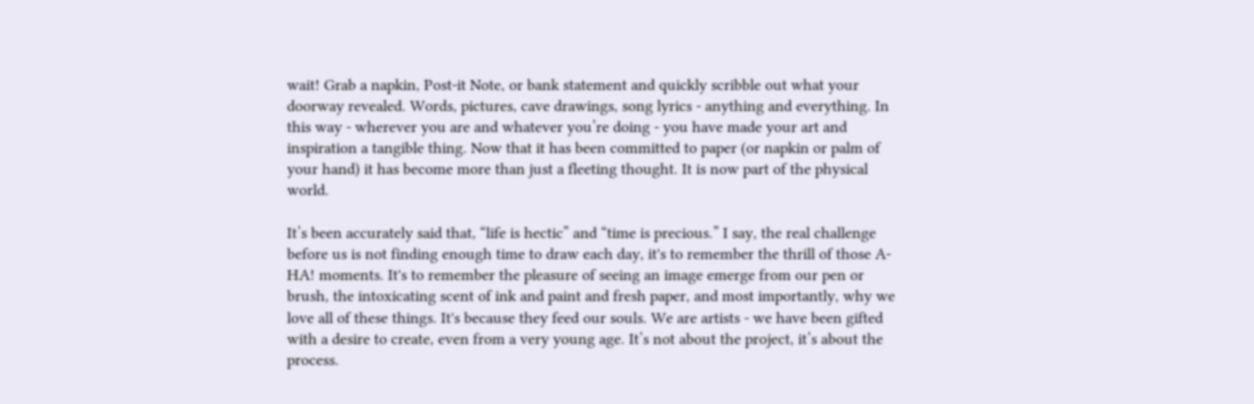wait! Grab a napkin, Post-it Note, or bank statement and quickly scribble out what your doorway revealed. Words, pictures, cave drawings, song lyrics - anything and everything. In this way - wherever you are and whatever you’re doing - you have made your art and inspiration a tangible thing. Now that it has been committed to paper (or napkin or palm of your hand) it has become more than just a fleeting thought. It is now part of the physical world.

It’s been accurately said that, “life is hectic” and “time is precious.” I say, the real challenge before us is not finding enough time to draw each day, it's to remember the thrill of those A-HA! moments. It's to remember the pleasure of seeing an image emerge from our pen or brush, the intoxicating scent of ink and paint and fresh paper, and most importantly, why we love all of these things. It's because they feed our souls. We are artists - we have been gifted with a desire to create, even from a very young age. It’s not about the project, it’s about the process.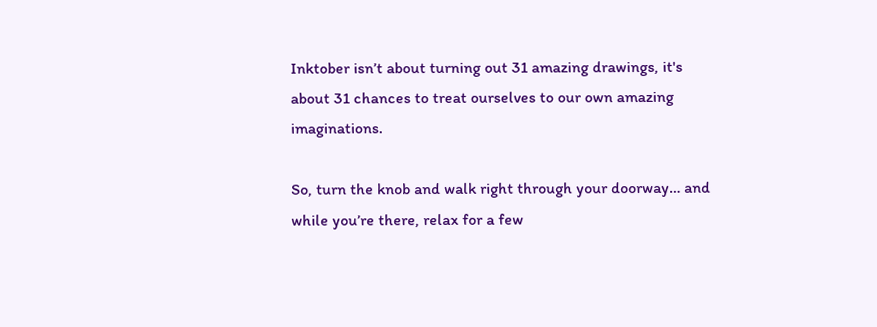Inktober isn’t about turning out 31 amazing drawings, it's about 31 chances to treat ourselves to our own amazing imaginations.

So, turn the knob and walk right through your doorway… and while you’re there, relax for a few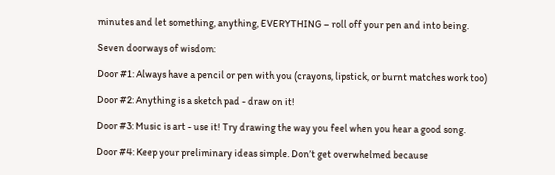minutes and let something, anything, EVERYTHING – roll off your pen and into being.

Seven doorways of wisdom:

Door #1: Always have a pencil or pen with you (crayons, lipstick, or burnt matches work too)

Door #2: Anything is a sketch pad - draw on it!

Door #3: Music is art - use it! Try drawing the way you feel when you hear a good song.

Door #4: Keep your preliminary ideas simple. Don’t get overwhelmed because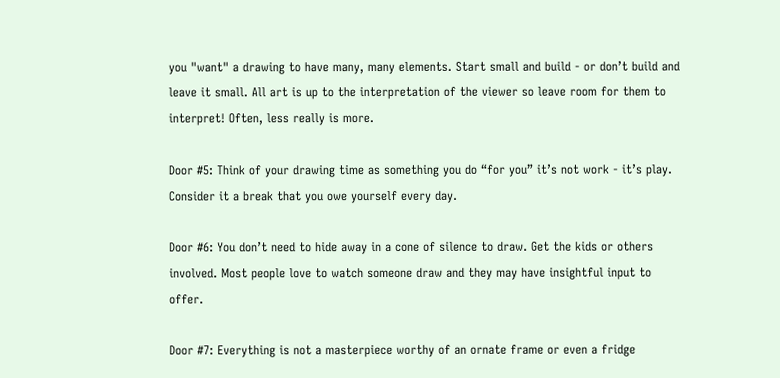you "want" a drawing to have many, many elements. Start small and build - or don’t build and leave it small. All art is up to the interpretation of the viewer so leave room for them to interpret! Often, less really is more.

Door #5: Think of your drawing time as something you do “for you” it’s not work - it’s play. Consider it a break that you owe yourself every day.

Door #6: You don’t need to hide away in a cone of silence to draw. Get the kids or others involved. Most people love to watch someone draw and they may have insightful input to offer.

Door #7: Everything is not a masterpiece worthy of an ornate frame or even a fridge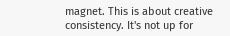magnet. This is about creative consistency. It's not up for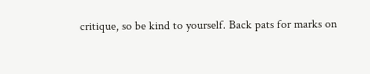critique, so be kind to yourself. Back pats for marks on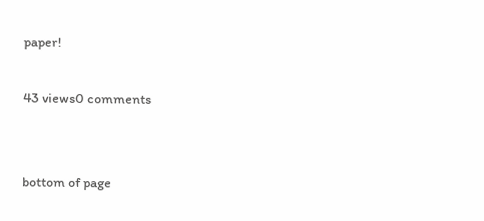paper!

43 views0 comments


bottom of page